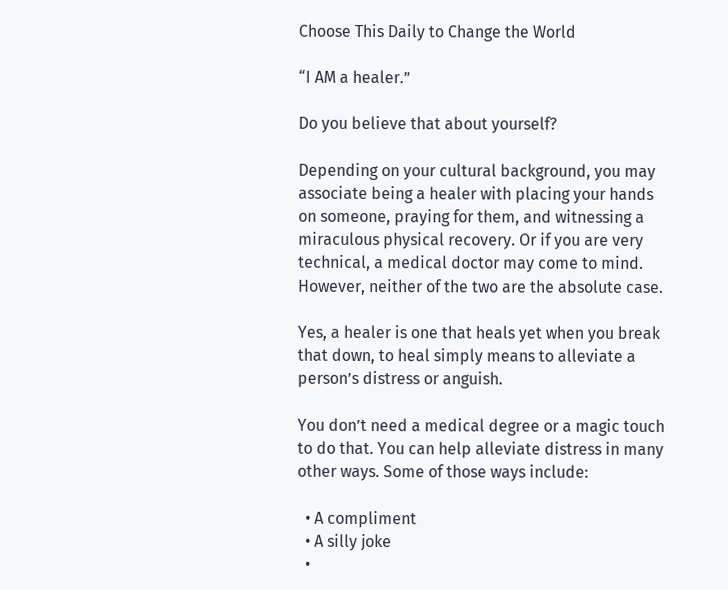Choose This Daily to Change the World

“I AM a healer.”

Do you believe that about yourself?

Depending on your cultural background, you may associate being a healer with placing your hands on someone, praying for them, and witnessing a miraculous physical recovery. Or if you are very technical, a medical doctor may come to mind. However, neither of the two are the absolute case.

Yes, a healer is one that heals yet when you break that down, to heal simply means to alleviate a person’s distress or anguish.

You don’t need a medical degree or a magic touch to do that. You can help alleviate distress in many other ways. Some of those ways include:

  • A compliment
  • A silly joke
  •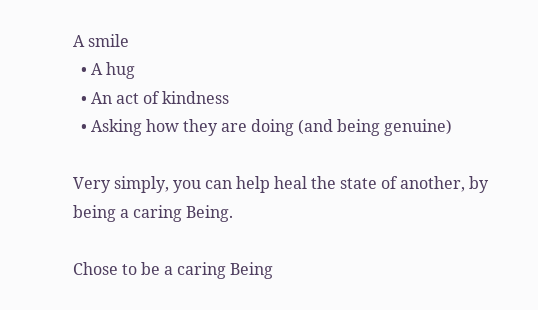A smile
  • A hug
  • An act of kindness
  • Asking how they are doing (and being genuine)

Very simply, you can help heal the state of another, by being a caring Being.

Chose to be a caring Being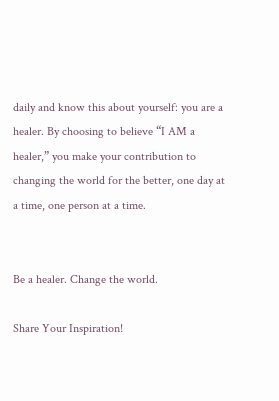daily and know this about yourself: you are a healer. By choosing to believe “I AM a healer,” you make your contribution to changing the world for the better, one day at a time, one person at a time.


Be a healer. Change the world.

Share Your Inspiration!